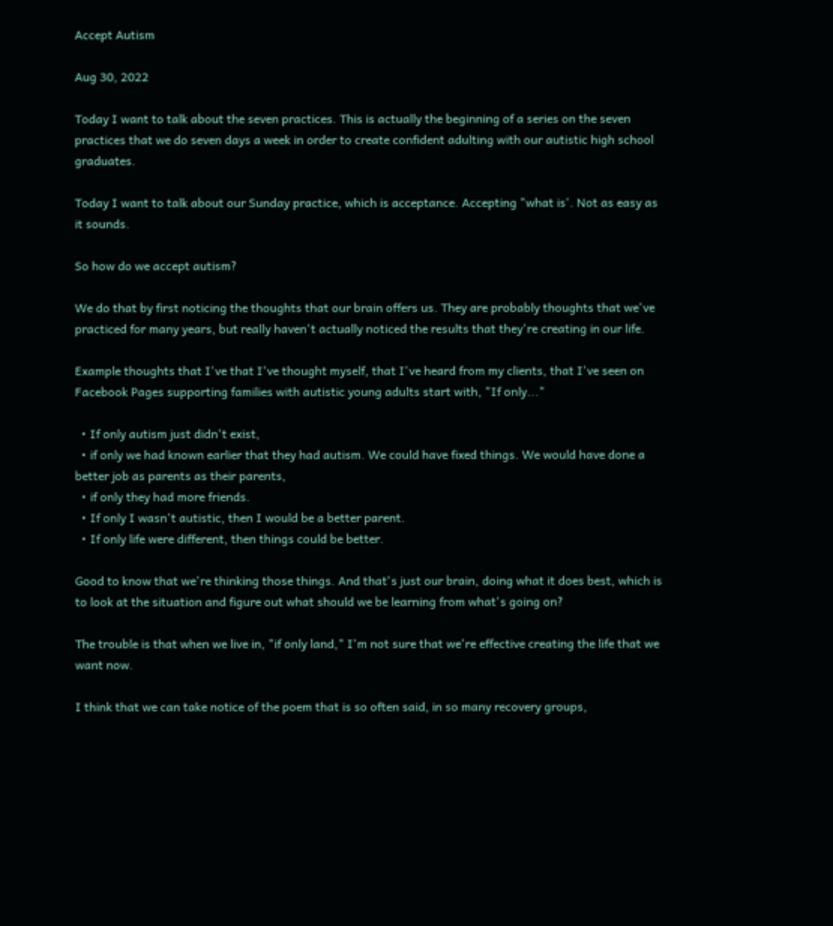Accept Autism

Aug 30, 2022

Today I want to talk about the seven practices. This is actually the beginning of a series on the seven practices that we do seven days a week in order to create confident adulting with our autistic high school graduates.

Today I want to talk about our Sunday practice, which is acceptance. Accepting "what is'. Not as easy as it sounds.

So how do we accept autism?

We do that by first noticing the thoughts that our brain offers us. They are probably thoughts that we've practiced for many years, but really haven't actually noticed the results that they're creating in our life.

Example thoughts that I've that I've thought myself, that I've heard from my clients, that I've seen on Facebook Pages supporting families with autistic young adults start with, "If only..."

  • If only autism just didn't exist,
  • if only we had known earlier that they had autism. We could have fixed things. We would have done a better job as parents as their parents,
  • if only they had more friends.
  • If only I wasn't autistic, then I would be a better parent.
  • If only life were different, then things could be better.

Good to know that we're thinking those things. And that's just our brain, doing what it does best, which is to look at the situation and figure out what should we be learning from what's going on?

The trouble is that when we live in, "if only land," I'm not sure that we're effective creating the life that we want now.

I think that we can take notice of the poem that is so often said, in so many recovery groups,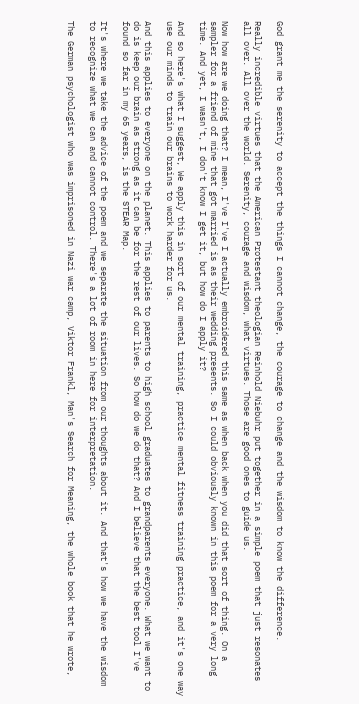God grant me the serenity to accept the things I cannot change, the courage to change and the wisdom to know the difference.

Really incredible virtues that the American Protestant theologian Reinhold Niebuhr put together in a simple poem that just resonates all over. All over the world. Serenity, courage and wisdom, what virtues. Those are good ones to guide us.

Now how are we doing that? I mean, I've I've I actually embroidered this same as when back when you did that sort of thing. On a sampler for a friend of mine that got married is as their wedding presents. So I could obviously known in this poem for a very long time. And yet, I wasn't, I don't know I get it, but how do I apply it?

And so here's what I suggest, We apply this in sort of our mental training, practice mental fitness training practice, and it's one way use our minds to train our brains to work harder for us.

And this applies to everyone on the planet. This applies to parents to high school graduates to grandparents everyone. What we want to do is keep our brain as strong as it can be for the rest of our lives. So how do we do that? And I believe that the best tool I've found so far in my 65 years, is the STEAR Map.

It's where we take the advice of the poem and we separate the situation from our thoughts about it. And that's how we have the wisdom to recognize what we can and cannot control. There's a lot of room in here for interpretation.

The German psychologist who was imprisoned in Nazi war camp, Viktor Frankl, Man's Search for Meaning, the whole book that he wrote,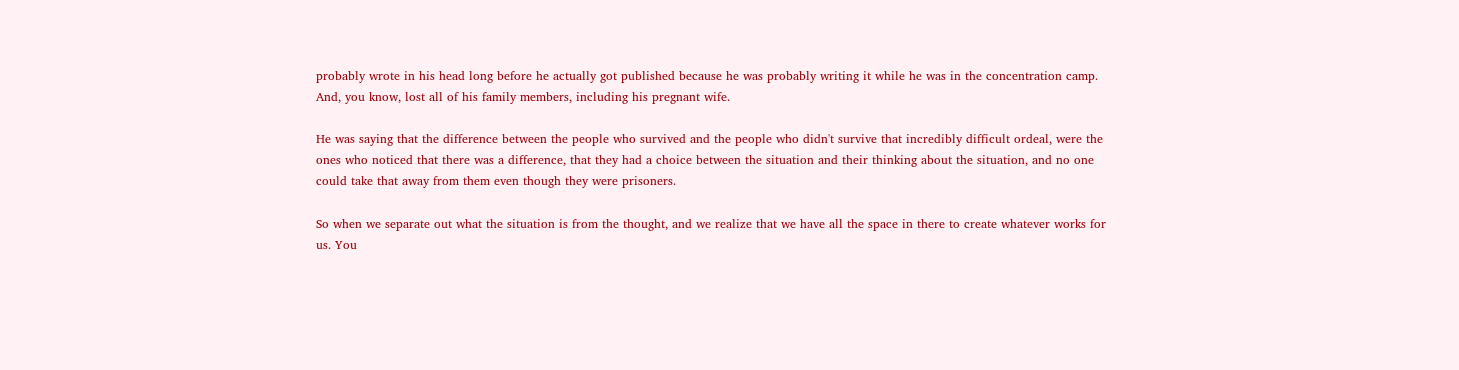probably wrote in his head long before he actually got published because he was probably writing it while he was in the concentration camp. And, you know, lost all of his family members, including his pregnant wife.

He was saying that the difference between the people who survived and the people who didn't survive that incredibly difficult ordeal, were the ones who noticed that there was a difference, that they had a choice between the situation and their thinking about the situation, and no one could take that away from them even though they were prisoners.

So when we separate out what the situation is from the thought, and we realize that we have all the space in there to create whatever works for us. You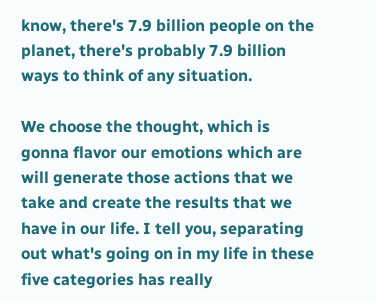know, there's 7.9 billion people on the planet, there's probably 7.9 billion ways to think of any situation.

We choose the thought, which is gonna flavor our emotions which are will generate those actions that we take and create the results that we have in our life. I tell you, separating out what's going on in my life in these five categories has really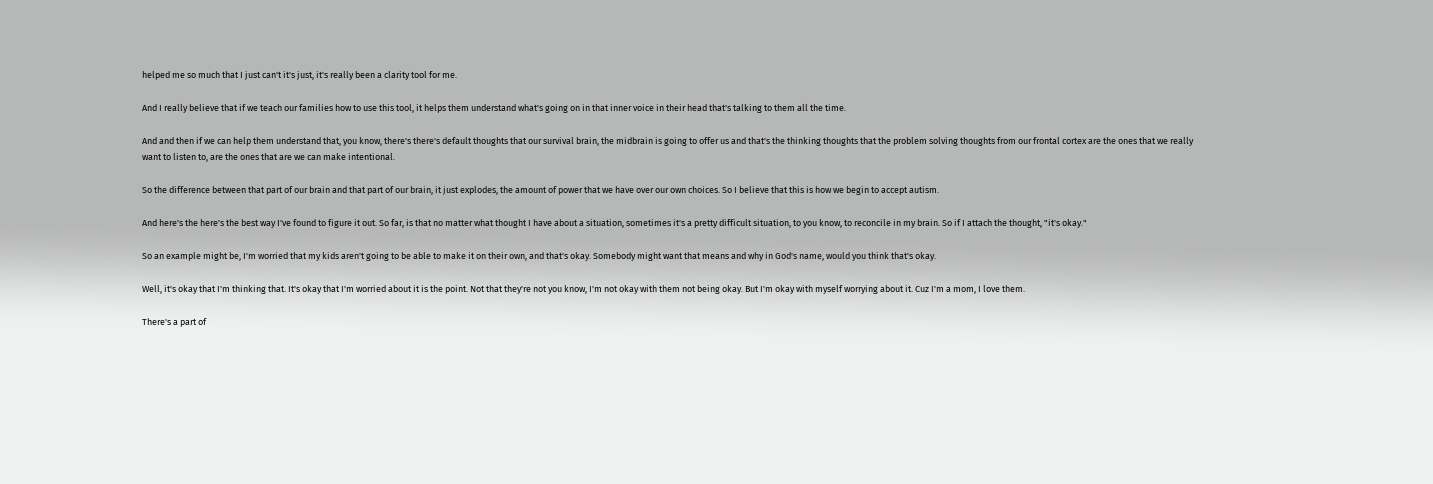helped me so much that I just can't it's just, it's really been a clarity tool for me.

And I really believe that if we teach our families how to use this tool, it helps them understand what's going on in that inner voice in their head that's talking to them all the time.

And and then if we can help them understand that, you know, there's there's default thoughts that our survival brain, the midbrain is going to offer us and that's the thinking thoughts that the problem solving thoughts from our frontal cortex are the ones that we really want to listen to, are the ones that are we can make intentional.

So the difference between that part of our brain and that part of our brain, it just explodes, the amount of power that we have over our own choices. So I believe that this is how we begin to accept autism.

And here's the here's the best way I've found to figure it out. So far, is that no matter what thought I have about a situation, sometimes it's a pretty difficult situation, to you know, to reconcile in my brain. So if I attach the thought, "it's okay."

So an example might be, I'm worried that my kids aren't going to be able to make it on their own, and that's okay. Somebody might want that means and why in God's name, would you think that's okay.

Well, it's okay that I'm thinking that. It's okay that I'm worried about it is the point. Not that they're not you know, I'm not okay with them not being okay. But I'm okay with myself worrying about it. Cuz I'm a mom, I love them.

There's a part of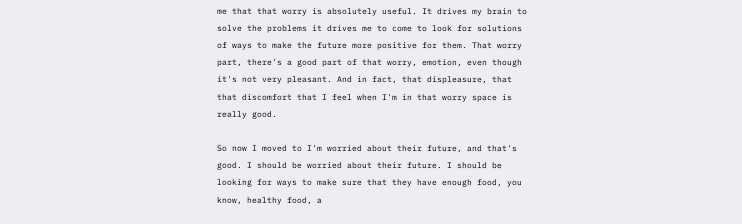me that that worry is absolutely useful. It drives my brain to solve the problems it drives me to come to look for solutions of ways to make the future more positive for them. That worry part, there's a good part of that worry, emotion, even though it's not very pleasant. And in fact, that displeasure, that that discomfort that I feel when I'm in that worry space is really good.

So now I moved to I'm worried about their future, and that's good. I should be worried about their future. I should be looking for ways to make sure that they have enough food, you know, healthy food, a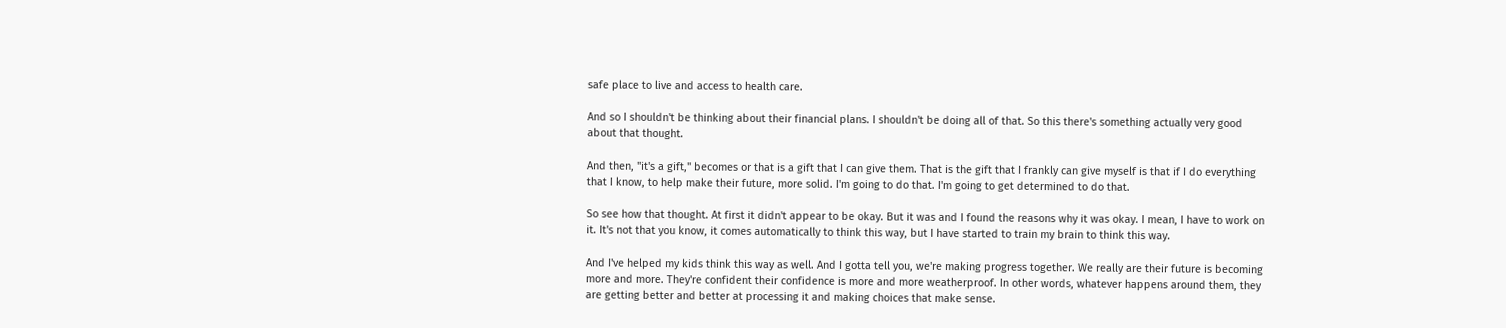safe place to live and access to health care.

And so I shouldn't be thinking about their financial plans. I shouldn't be doing all of that. So this there's something actually very good about that thought.

And then, "it's a gift," becomes or that is a gift that I can give them. That is the gift that I frankly can give myself is that if I do everything that I know, to help make their future, more solid. I'm going to do that. I'm going to get determined to do that.

So see how that thought. At first it didn't appear to be okay. But it was and I found the reasons why it was okay. I mean, I have to work on it. It's not that you know, it comes automatically to think this way, but I have started to train my brain to think this way.

And I've helped my kids think this way as well. And I gotta tell you, we're making progress together. We really are their future is becoming more and more. They're confident their confidence is more and more weatherproof. In other words, whatever happens around them, they are getting better and better at processing it and making choices that make sense.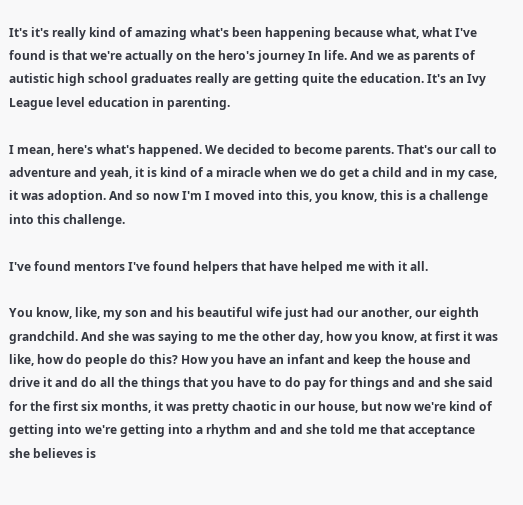It's it's really kind of amazing what's been happening because what, what I've found is that we're actually on the hero's journey In life. And we as parents of autistic high school graduates really are getting quite the education. It's an Ivy League level education in parenting.

I mean, here's what's happened. We decided to become parents. That's our call to adventure and yeah, it is kind of a miracle when we do get a child and in my case, it was adoption. And so now I'm I moved into this, you know, this is a challenge into this challenge.

I've found mentors I've found helpers that have helped me with it all.

You know, like, my son and his beautiful wife just had our another, our eighth grandchild. And she was saying to me the other day, how you know, at first it was like, how do people do this? How you have an infant and keep the house and drive it and do all the things that you have to do pay for things and and she said for the first six months, it was pretty chaotic in our house, but now we're kind of getting into we're getting into a rhythm and and she told me that acceptance she believes is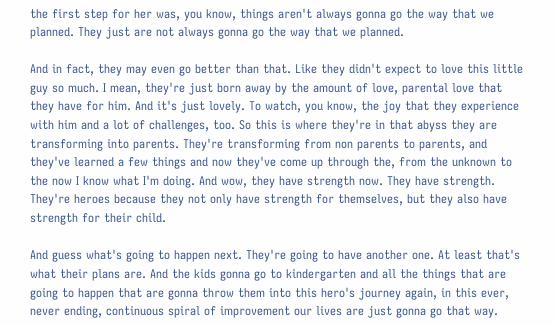the first step for her was, you know, things aren't always gonna go the way that we planned. They just are not always gonna go the way that we planned.

And in fact, they may even go better than that. Like they didn't expect to love this little guy so much. I mean, they're just born away by the amount of love, parental love that they have for him. And it's just lovely. To watch, you know, the joy that they experience with him and a lot of challenges, too. So this is where they're in that abyss they are transforming into parents. They're transforming from non parents to parents, and they've learned a few things and now they've come up through the, from the unknown to the now I know what I'm doing. And wow, they have strength now. They have strength. They're heroes because they not only have strength for themselves, but they also have strength for their child.

And guess what's going to happen next. They're going to have another one. At least that's what their plans are. And the kids gonna go to kindergarten and all the things that are going to happen that are gonna throw them into this hero's journey again, in this ever, never ending, continuous spiral of improvement our lives are just gonna go that way.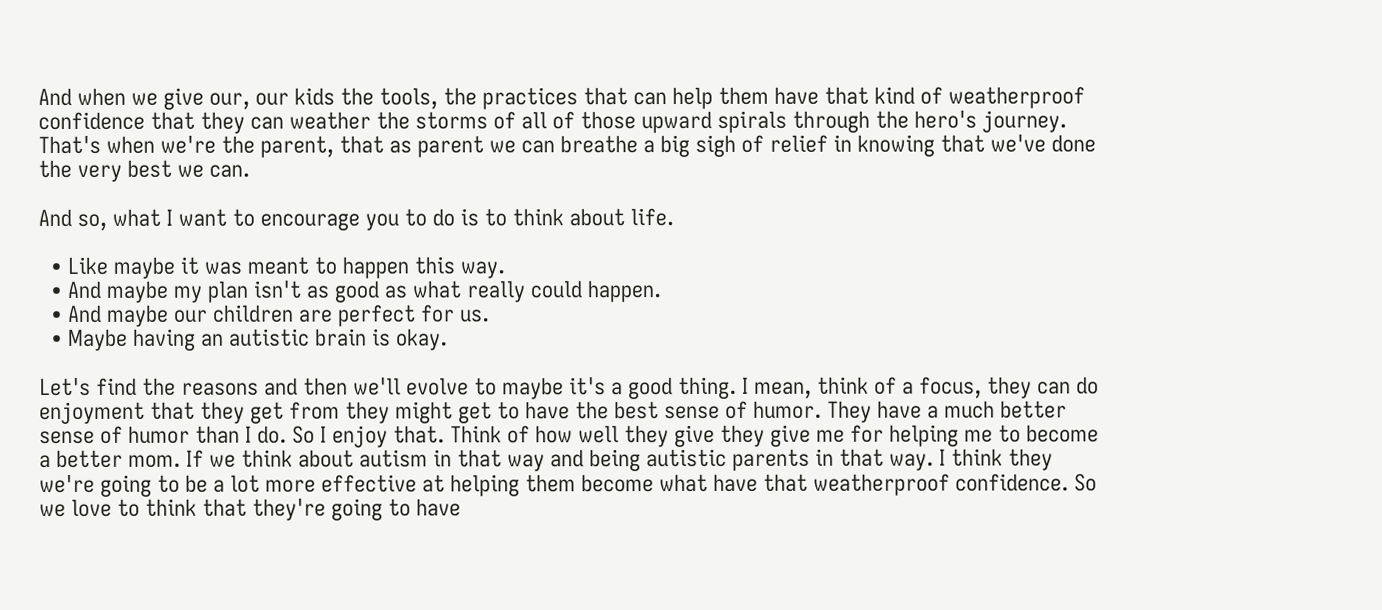And when we give our, our kids the tools, the practices that can help them have that kind of weatherproof confidence that they can weather the storms of all of those upward spirals through the hero's journey. That's when we're the parent, that as parent we can breathe a big sigh of relief in knowing that we've done the very best we can.

And so, what I want to encourage you to do is to think about life.

  • Like maybe it was meant to happen this way.
  • And maybe my plan isn't as good as what really could happen.
  • And maybe our children are perfect for us.
  • Maybe having an autistic brain is okay.

Let's find the reasons and then we'll evolve to maybe it's a good thing. I mean, think of a focus, they can do enjoyment that they get from they might get to have the best sense of humor. They have a much better sense of humor than I do. So I enjoy that. Think of how well they give they give me for helping me to become a better mom. If we think about autism in that way and being autistic parents in that way. I think they we're going to be a lot more effective at helping them become what have that weatherproof confidence. So we love to think that they're going to have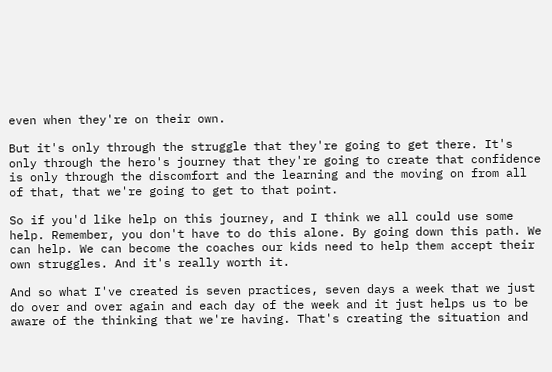even when they're on their own.

But it's only through the struggle that they're going to get there. It's only through the hero's journey that they're going to create that confidence is only through the discomfort and the learning and the moving on from all of that, that we're going to get to that point.

So if you'd like help on this journey, and I think we all could use some help. Remember, you don't have to do this alone. By going down this path. We can help. We can become the coaches our kids need to help them accept their own struggles. And it's really worth it.

And so what I've created is seven practices, seven days a week that we just do over and over again and each day of the week and it just helps us to be aware of the thinking that we're having. That's creating the situation and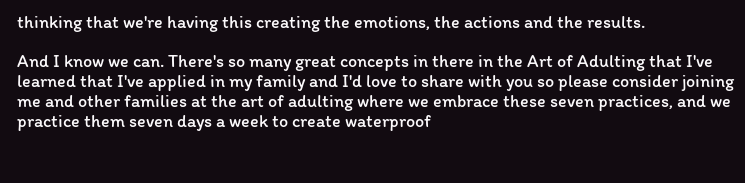thinking that we're having this creating the emotions, the actions and the results.

And I know we can. There's so many great concepts in there in the Art of Adulting that I've learned that I've applied in my family and I'd love to share with you so please consider joining me and other families at the art of adulting where we embrace these seven practices, and we practice them seven days a week to create waterproof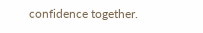confidence together.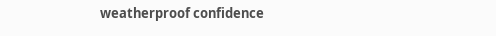weatherproof confidence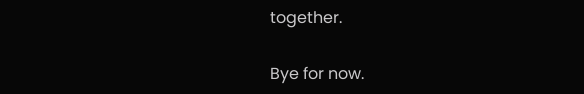together.

Bye for now.